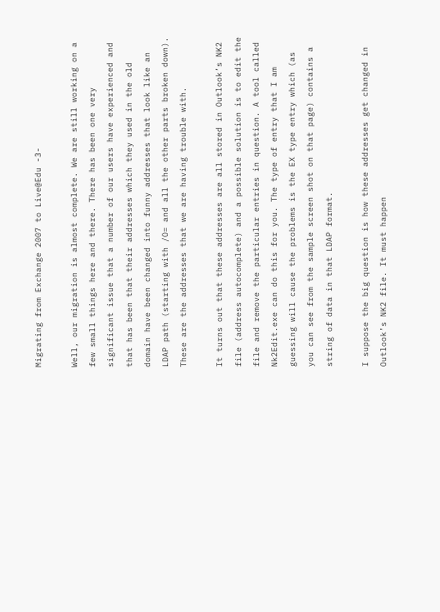Migrating from Exchange 2007 to Live@Edu -3-

Well, our migration is almost complete. We are still working on a few small things here and there. There has been one very significant issue that a number of our users have experienced and that has been that their addresses which they used in the old domain have been changed into funny addresses that look like an LDAP path (starting with /O= and all the other parts broken down). These are the addresses that we are having trouble with.

It turns out that these addresses are all stored in Outlook’s NK2 file (address autocomplete) and a possible solution is to edit the file and remove the particular entries in question. A tool called Nk2Edit.exe can do this for you. The type of entry that I am guessing will cause the problems is the EX type entry which (as you can see from the sample screen shot on that page) contains a string of data in that LDAP format.

I suppose the big question is how these addresses get changed in Outlook’s NK2 file. It must happen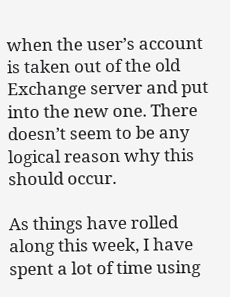when the user’s account is taken out of the old Exchange server and put into the new one. There doesn’t seem to be any logical reason why this should occur.

As things have rolled along this week, I have spent a lot of time using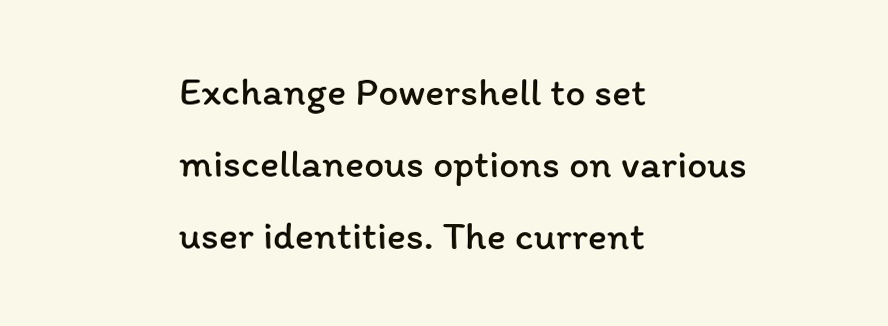Exchange Powershell to set miscellaneous options on various user identities. The current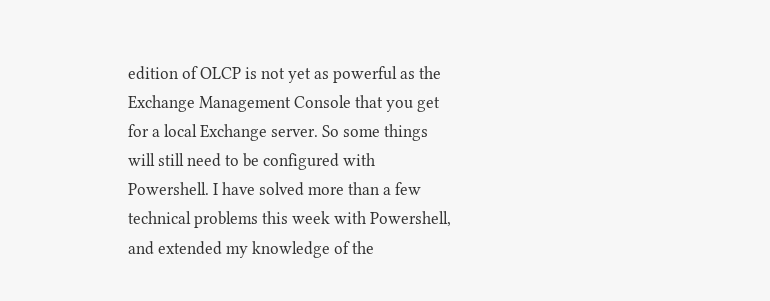edition of OLCP is not yet as powerful as the Exchange Management Console that you get for a local Exchange server. So some things will still need to be configured with Powershell. I have solved more than a few technical problems this week with Powershell, and extended my knowledge of the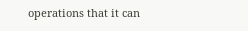operations that it can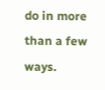do in more than a few ways.